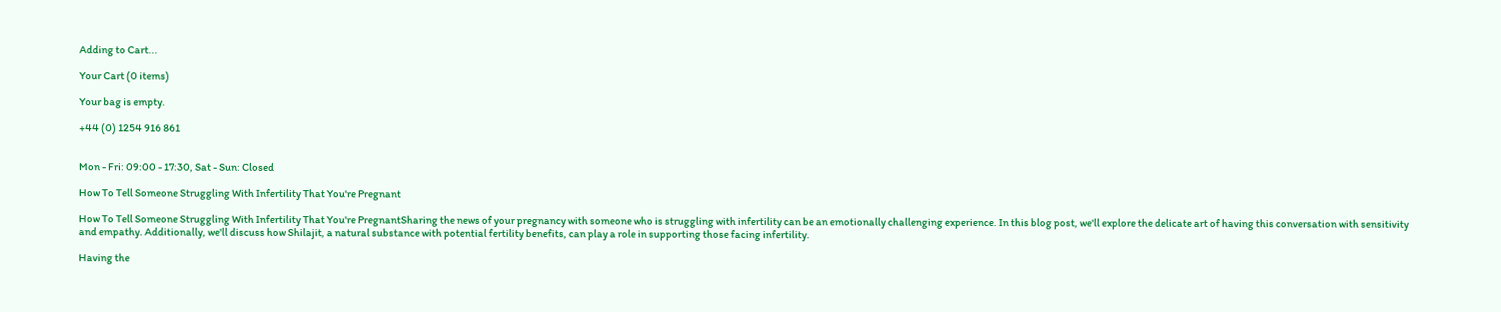Adding to Cart...

Your Cart (0 items)

Your bag is empty.

+44 (0) 1254 916 861


Mon - Fri: 09:00 - 17:30, Sat - Sun: Closed

How To Tell Someone Struggling With Infertility That You're Pregnant

How To Tell Someone Struggling With Infertility That You're PregnantSharing the news of your pregnancy with someone who is struggling with infertility can be an emotionally challenging experience. In this blog post, we'll explore the delicate art of having this conversation with sensitivity and empathy. Additionally, we'll discuss how Shilajit, a natural substance with potential fertility benefits, can play a role in supporting those facing infertility.

Having the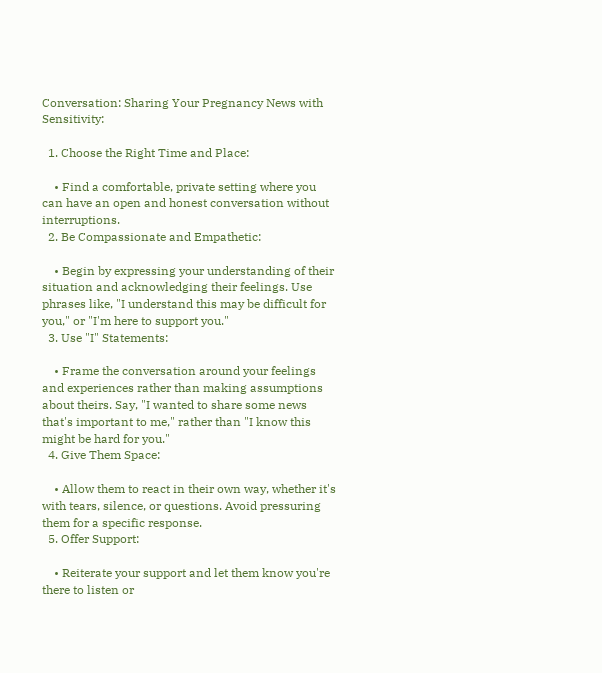Conversation: Sharing Your Pregnancy News with Sensitivity:

  1. Choose the Right Time and Place:

    • Find a comfortable, private setting where you can have an open and honest conversation without interruptions.
  2. Be Compassionate and Empathetic:

    • Begin by expressing your understanding of their situation and acknowledging their feelings. Use phrases like, "I understand this may be difficult for you," or "I'm here to support you."
  3. Use "I" Statements:

    • Frame the conversation around your feelings and experiences rather than making assumptions about theirs. Say, "I wanted to share some news that's important to me," rather than "I know this might be hard for you."
  4. Give Them Space:

    • Allow them to react in their own way, whether it's with tears, silence, or questions. Avoid pressuring them for a specific response.
  5. Offer Support:

    • Reiterate your support and let them know you're there to listen or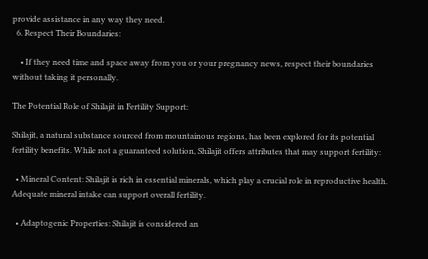provide assistance in any way they need.
  6. Respect Their Boundaries:

    • If they need time and space away from you or your pregnancy news, respect their boundaries without taking it personally.

The Potential Role of Shilajit in Fertility Support:

Shilajit, a natural substance sourced from mountainous regions, has been explored for its potential fertility benefits. While not a guaranteed solution, Shilajit offers attributes that may support fertility:

  • Mineral Content: Shilajit is rich in essential minerals, which play a crucial role in reproductive health. Adequate mineral intake can support overall fertility.

  • Adaptogenic Properties: Shilajit is considered an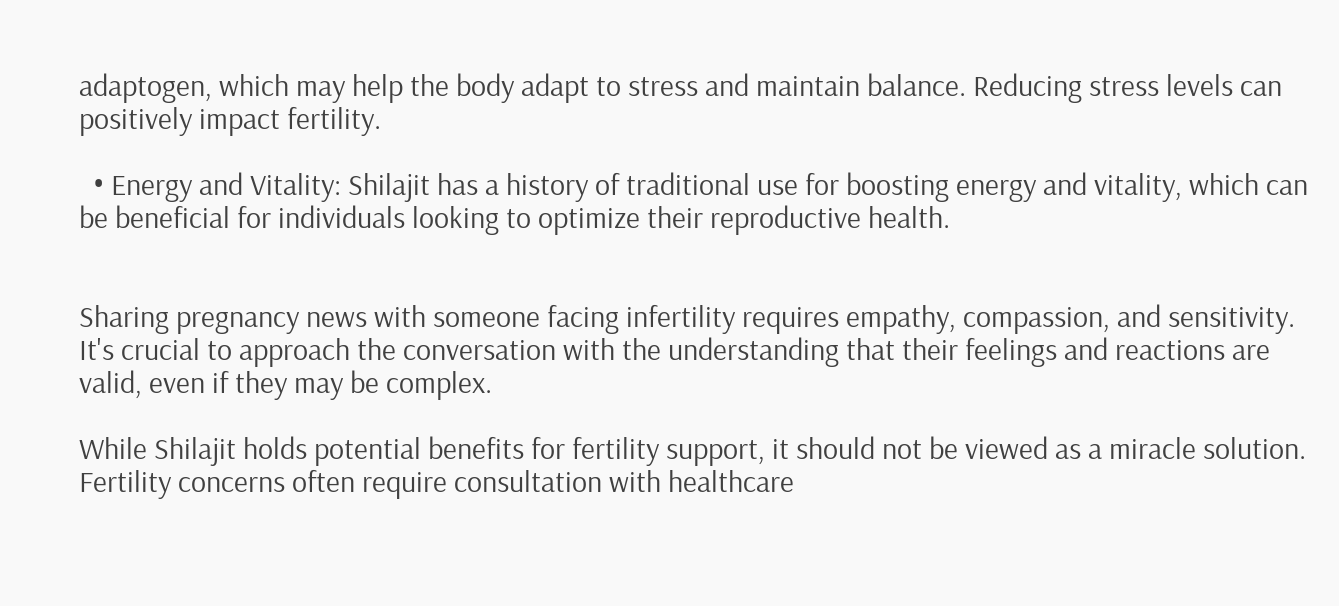adaptogen, which may help the body adapt to stress and maintain balance. Reducing stress levels can positively impact fertility.

  • Energy and Vitality: Shilajit has a history of traditional use for boosting energy and vitality, which can be beneficial for individuals looking to optimize their reproductive health.


Sharing pregnancy news with someone facing infertility requires empathy, compassion, and sensitivity. It's crucial to approach the conversation with the understanding that their feelings and reactions are valid, even if they may be complex.

While Shilajit holds potential benefits for fertility support, it should not be viewed as a miracle solution. Fertility concerns often require consultation with healthcare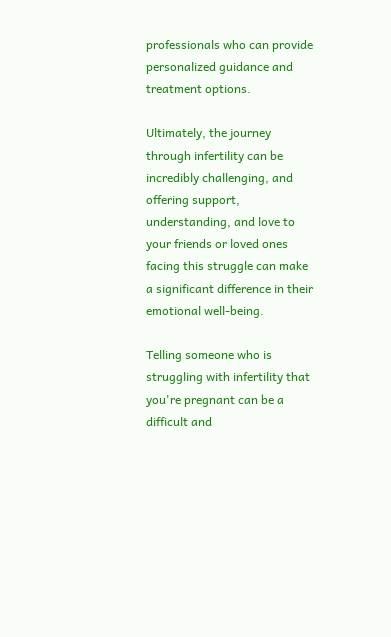professionals who can provide personalized guidance and treatment options.

Ultimately, the journey through infertility can be incredibly challenging, and offering support, understanding, and love to your friends or loved ones facing this struggle can make a significant difference in their emotional well-being.

Telling someone who is struggling with infertility that you're pregnant can be a difficult and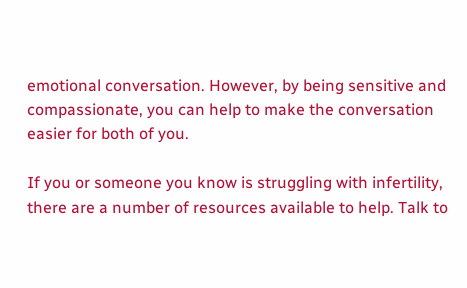emotional conversation. However, by being sensitive and compassionate, you can help to make the conversation easier for both of you.

If you or someone you know is struggling with infertility, there are a number of resources available to help. Talk to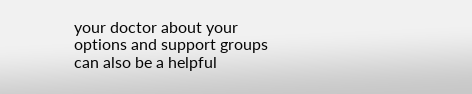your doctor about your options and support groups can also be a helpful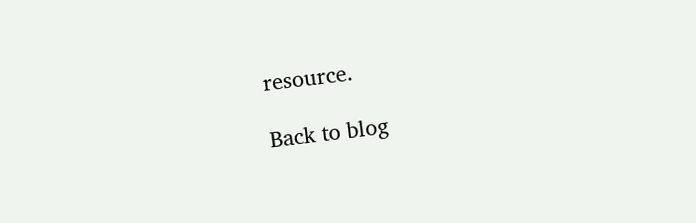resource.

Back to blog